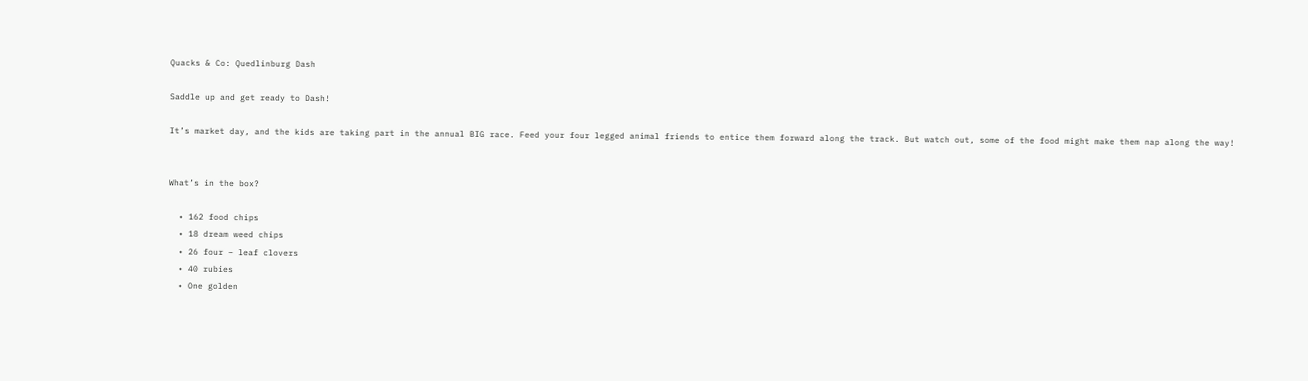Quacks & Co: Quedlinburg Dash

Saddle up and get ready to Dash!

It’s market day, and the kids are taking part in the annual BIG race. Feed your four legged animal friends to entice them forward along the track. But watch out, some of the food might make them nap along the way!


What’s in the box?

  • 162 food chips
  • 18 dream weed chips
  • 26 four – leaf clovers
  • 40 rubies
  • One golden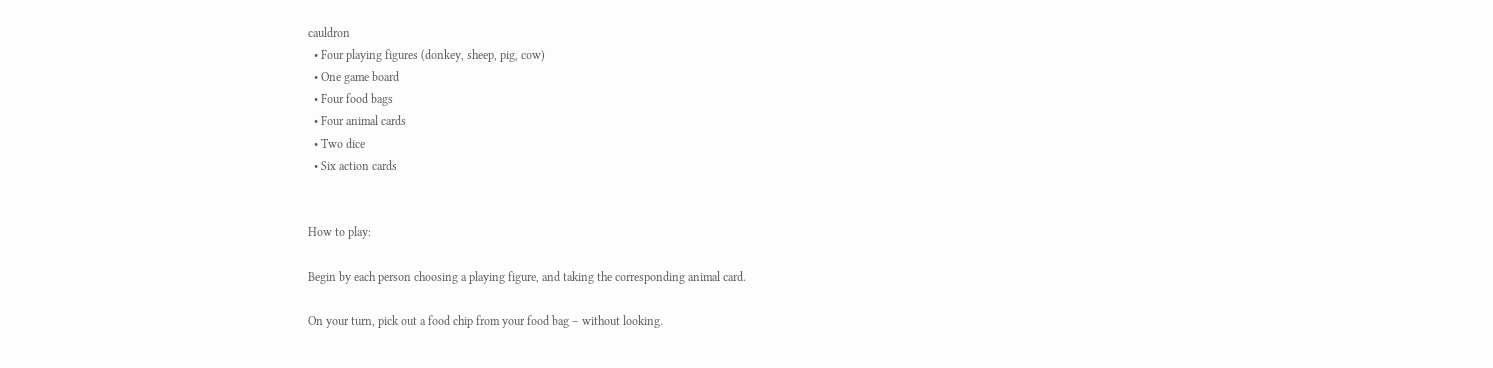cauldron
  • Four playing figures (donkey, sheep, pig, cow)
  • One game board
  • Four food bags
  • Four animal cards
  • Two dice
  • Six action cards


How to play:

Begin by each person choosing a playing figure, and taking the corresponding animal card.

On your turn, pick out a food chip from your food bag – without looking.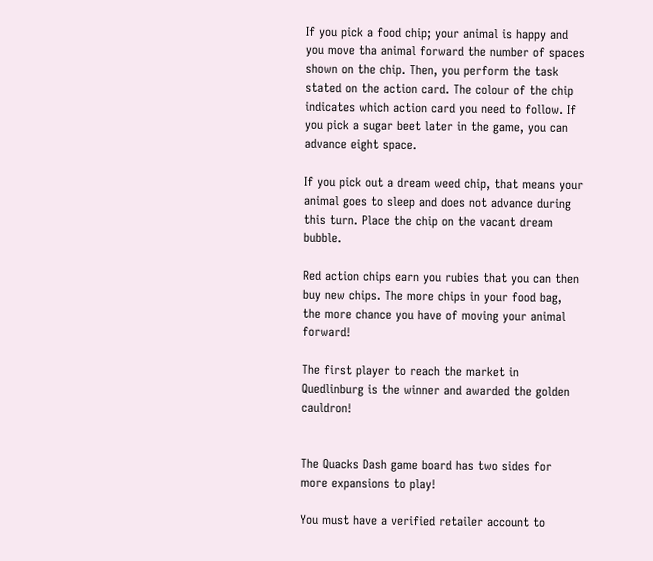If you pick a food chip; your animal is happy and you move tha animal forward the number of spaces shown on the chip. Then, you perform the task stated on the action card. The colour of the chip indicates which action card you need to follow. If you pick a sugar beet later in the game, you can advance eight space.

If you pick out a dream weed chip, that means your animal goes to sleep and does not advance during this turn. Place the chip on the vacant dream bubble.

Red action chips earn you rubies that you can then buy new chips. The more chips in your food bag, the more chance you have of moving your animal forward!

The first player to reach the market in Quedlinburg is the winner and awarded the golden cauldron!


The Quacks Dash game board has two sides for more expansions to play!

You must have a verified retailer account to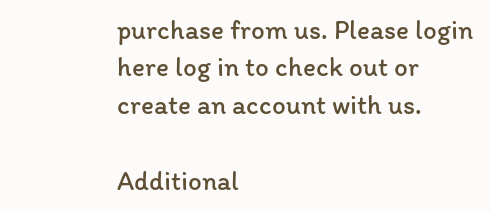purchase from us. Please login here log in to check out or create an account with us.

Additional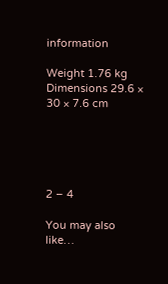information

Weight 1.76 kg
Dimensions 29.6 × 30 × 7.6 cm





2 – 4

You may also like…